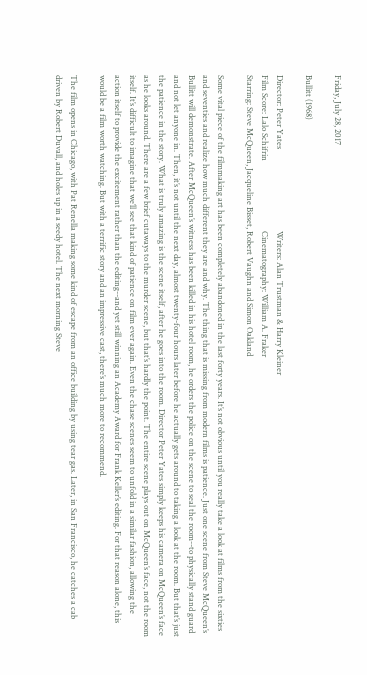Friday, July 28, 2017

Bullitt (1968)

Director: Peter Yates                                         Writers: Alan Trustman & Harry Kleiner
Film Score: Lalo Schifrin                                   Cinematography: William A. Fraker
Starring: Steve McQueen, Jacqueline Bisset, Robert Vaughn and Simon Oakland

Some vital piece of the filmmaking art has been completely abandoned in the last forty years. It’s not obvious until you really take a look at films from the sixties and seventies and realize how much different they are and why. The thing that is missing from modern films is patience. Just one scene from Steve McQueen’s Bullitt will demonstrate. After McQueen’s witness has been killed in his hotel room, he orders the police on the scene to seal the room--to physically stand guard and not let anyone in. Then, it’s not until the next day, almost twenty-four hours later before he actually gets around to taking a look at the room. But that’s just the patience in the story. What is truly amazing is the scene itself, after he goes into the room. Director Peter Yates simply keeps his camera on McQueen’s face as he looks around. There are a few brief cutaways to the murder scene, but that’s hardly the point. The entire scene plays out on McQueen’s face, not the room itself. It’s difficult to imagine that we’ll see that kind of patience on film ever again. Even the chase scenes seem to unfold in a similar fashion, allowing the action itself to provide the excitement rather than the editing--and yet still winning an Academy Award for Frank Keller’s editing. For that reason alone, this would be a film worth watching. But with a terrific story and an impressive cast, there’s much more to recommend.

The film opens in Chicago, with Pat Renella making some kind of escape from an office building by using tear gas. Later, in San Francisco, he catches a cab driven by Robert Duvall, and holes up in a seedy hotel. The next morning Steve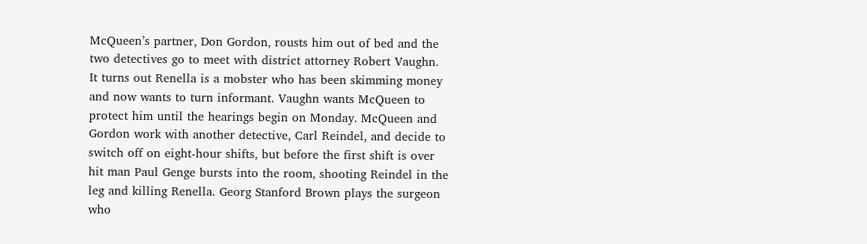McQueen’s partner, Don Gordon, rousts him out of bed and the two detectives go to meet with district attorney Robert Vaughn. It turns out Renella is a mobster who has been skimming money and now wants to turn informant. Vaughn wants McQueen to protect him until the hearings begin on Monday. McQueen and Gordon work with another detective, Carl Reindel, and decide to switch off on eight-hour shifts, but before the first shift is over hit man Paul Genge bursts into the room, shooting Reindel in the leg and killing Renella. Georg Stanford Brown plays the surgeon who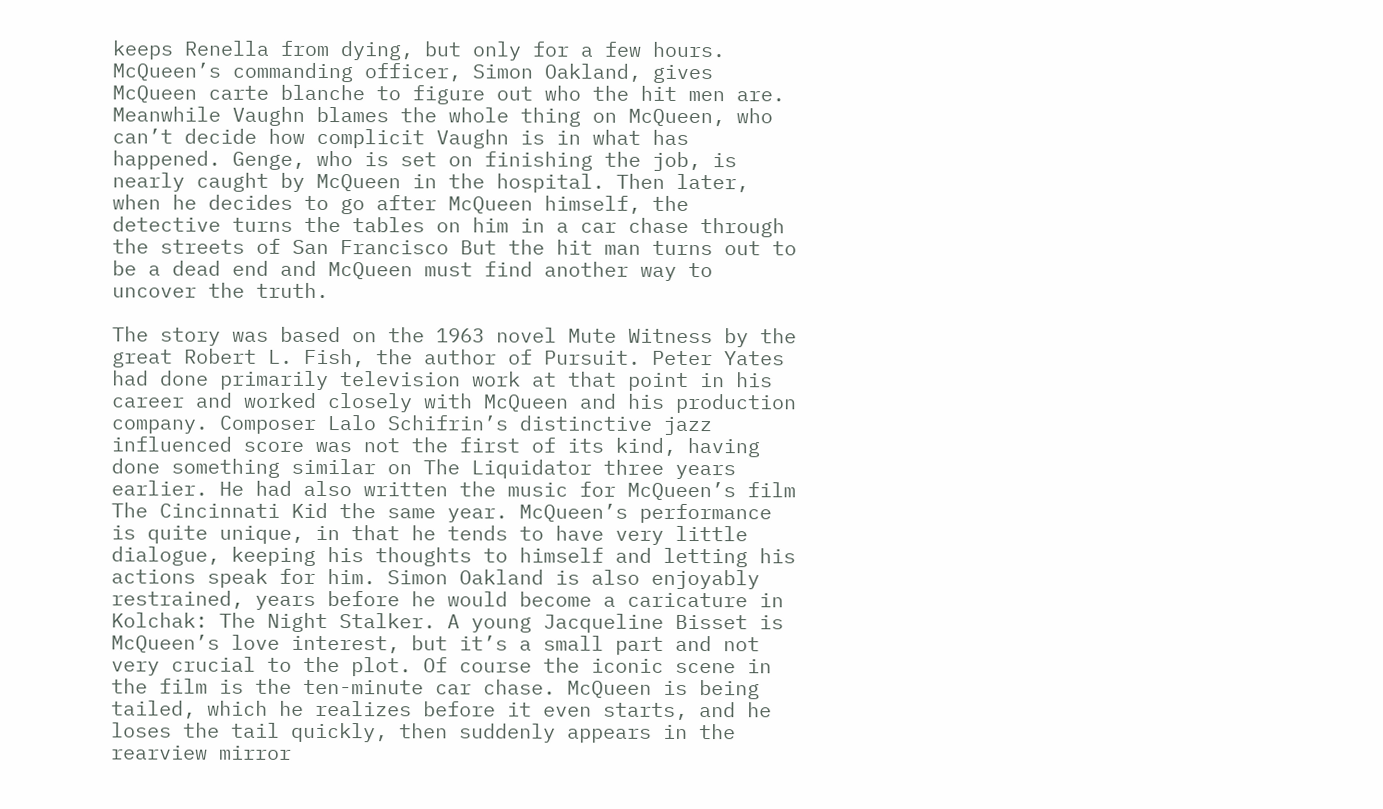keeps Renella from dying, but only for a few hours. McQueen’s commanding officer, Simon Oakland, gives McQueen carte blanche to figure out who the hit men are. Meanwhile Vaughn blames the whole thing on McQueen, who can’t decide how complicit Vaughn is in what has happened. Genge, who is set on finishing the job, is nearly caught by McQueen in the hospital. Then later, when he decides to go after McQueen himself, the detective turns the tables on him in a car chase through the streets of San Francisco But the hit man turns out to be a dead end and McQueen must find another way to uncover the truth.

The story was based on the 1963 novel Mute Witness by the great Robert L. Fish, the author of Pursuit. Peter Yates had done primarily television work at that point in his career and worked closely with McQueen and his production company. Composer Lalo Schifrin’s distinctive jazz influenced score was not the first of its kind, having done something similar on The Liquidator three years earlier. He had also written the music for McQueen’s film The Cincinnati Kid the same year. McQueen’s performance is quite unique, in that he tends to have very little dialogue, keeping his thoughts to himself and letting his actions speak for him. Simon Oakland is also enjoyably restrained, years before he would become a caricature in Kolchak: The Night Stalker. A young Jacqueline Bisset is McQueen’s love interest, but it’s a small part and not very crucial to the plot. Of course the iconic scene in the film is the ten-minute car chase. McQueen is being tailed, which he realizes before it even starts, and he loses the tail quickly, then suddenly appears in the rearview mirror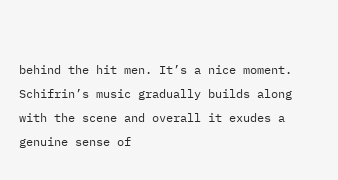behind the hit men. It’s a nice moment. Schifrin’s music gradually builds along with the scene and overall it exudes a genuine sense of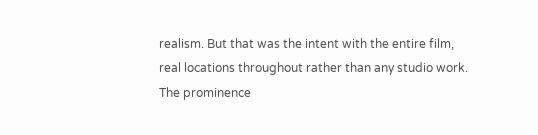realism. But that was the intent with the entire film, real locations throughout rather than any studio work. The prominence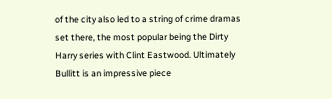of the city also led to a string of crime dramas set there, the most popular being the Dirty Harry series with Clint Eastwood. Ultimately Bullitt is an impressive piece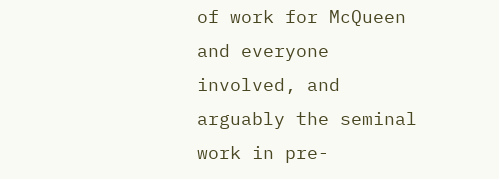of work for McQueen and everyone involved, and arguably the seminal work in pre-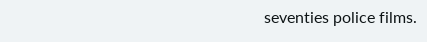seventies police films.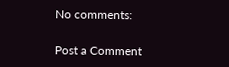No comments:

Post a Comment